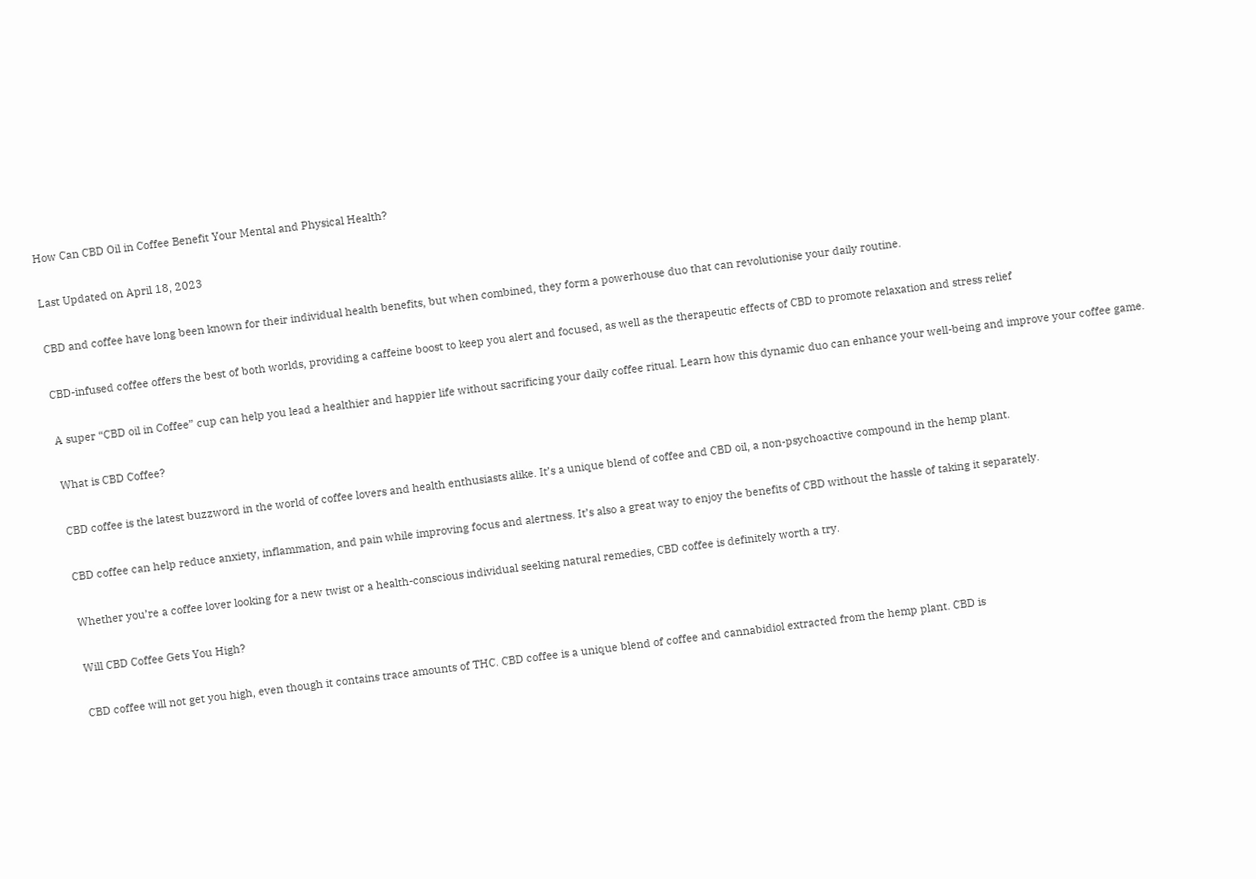How Can CBD Oil in Coffee Benefit Your Mental and Physical Health?

Last Updated on April 18, 2023

CBD and coffee have long been known for their individual health benefits, but when combined, they form a powerhouse duo that can revolutionise your daily routine.

CBD-infused coffee offers the best of both worlds, providing a caffeine boost to keep you alert and focused, as well as the therapeutic effects of CBD to promote relaxation and stress relief

A super “CBD oil in Coffee” cup can help you lead a healthier and happier life without sacrificing your daily coffee ritual. Learn how this dynamic duo can enhance your well-being and improve your coffee game.

What is CBD Coffee?

CBD coffee is the latest buzzword in the world of coffee lovers and health enthusiasts alike. It’s a unique blend of coffee and CBD oil, a non-psychoactive compound in the hemp plant.

CBD coffee can help reduce anxiety, inflammation, and pain while improving focus and alertness. It’s also a great way to enjoy the benefits of CBD without the hassle of taking it separately.

Whether you’re a coffee lover looking for a new twist or a health-conscious individual seeking natural remedies, CBD coffee is definitely worth a try.

Will CBD Coffee Gets You High?

CBD coffee will not get you high, even though it contains trace amounts of THC. CBD coffee is a unique blend of coffee and cannabidiol extracted from the hemp plant. CBD is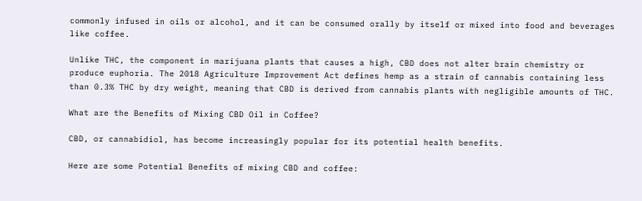commonly infused in oils or alcohol, and it can be consumed orally by itself or mixed into food and beverages like coffee.

Unlike THC, the component in marijuana plants that causes a high, CBD does not alter brain chemistry or produce euphoria. The 2018 Agriculture Improvement Act defines hemp as a strain of cannabis containing less than 0.3% THC by dry weight, meaning that CBD is derived from cannabis plants with negligible amounts of THC.

What are the Benefits of Mixing CBD Oil in Coffee?

CBD, or cannabidiol, has become increasingly popular for its potential health benefits.

Here are some Potential Benefits of mixing CBD and coffee: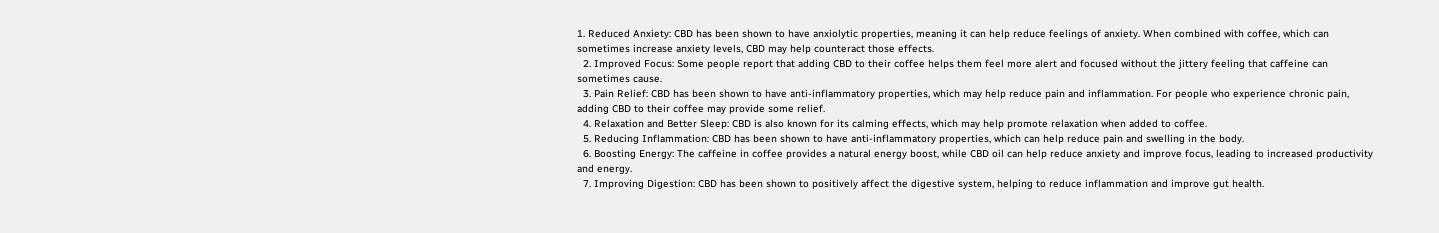1. Reduced Anxiety: CBD has been shown to have anxiolytic properties, meaning it can help reduce feelings of anxiety. When combined with coffee, which can sometimes increase anxiety levels, CBD may help counteract those effects.
  2. Improved Focus: Some people report that adding CBD to their coffee helps them feel more alert and focused without the jittery feeling that caffeine can sometimes cause.
  3. Pain Relief: CBD has been shown to have anti-inflammatory properties, which may help reduce pain and inflammation. For people who experience chronic pain, adding CBD to their coffee may provide some relief.
  4. Relaxation and Better Sleep: CBD is also known for its calming effects, which may help promote relaxation when added to coffee.
  5. Reducing Inflammation: CBD has been shown to have anti-inflammatory properties, which can help reduce pain and swelling in the body.
  6. Boosting Energy: The caffeine in coffee provides a natural energy boost, while CBD oil can help reduce anxiety and improve focus, leading to increased productivity and energy.
  7. Improving Digestion: CBD has been shown to positively affect the digestive system, helping to reduce inflammation and improve gut health.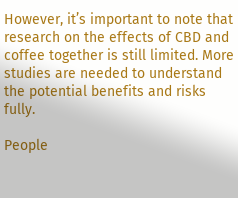However, it’s important to note that research on the effects of CBD and coffee together is still limited. More studies are needed to understand the potential benefits and risks fully.

People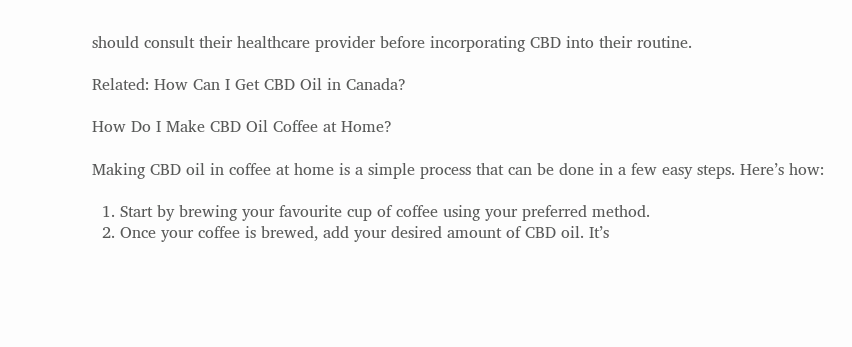should consult their healthcare provider before incorporating CBD into their routine.

Related: How Can I Get CBD Oil in Canada?

How Do I Make CBD Oil Coffee at Home?

Making CBD oil in coffee at home is a simple process that can be done in a few easy steps. Here’s how:

  1. Start by brewing your favourite cup of coffee using your preferred method.
  2. Once your coffee is brewed, add your desired amount of CBD oil. It’s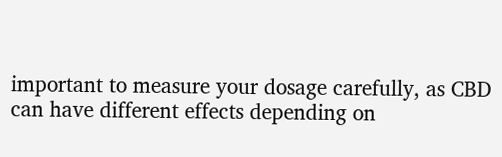important to measure your dosage carefully, as CBD can have different effects depending on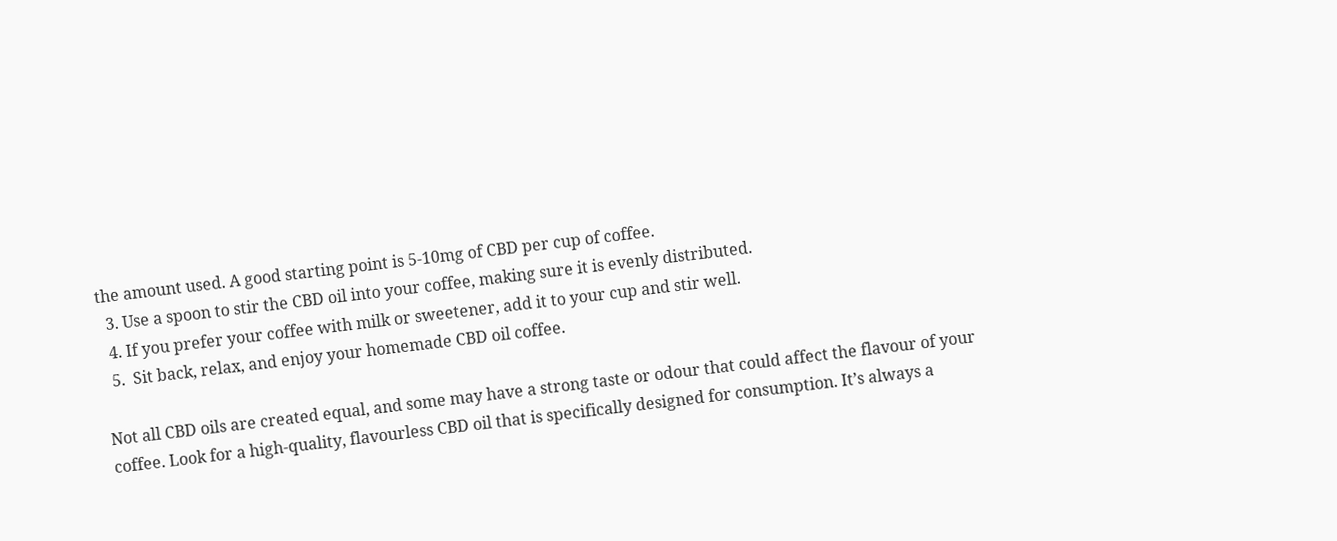the amount used. A good starting point is 5-10mg of CBD per cup of coffee.
  3. Use a spoon to stir the CBD oil into your coffee, making sure it is evenly distributed.
  4. If you prefer your coffee with milk or sweetener, add it to your cup and stir well.
  5.  Sit back, relax, and enjoy your homemade CBD oil coffee.

Not all CBD oils are created equal, and some may have a strong taste or odour that could affect the flavour of your coffee. Look for a high-quality, flavourless CBD oil that is specifically designed for consumption. It’s always a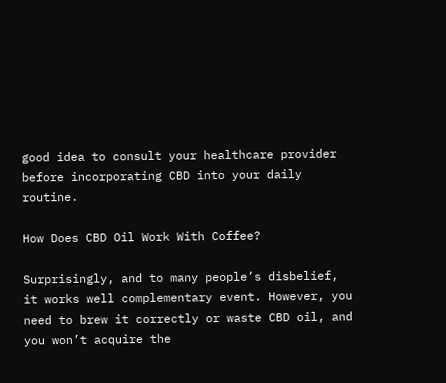good idea to consult your healthcare provider before incorporating CBD into your daily routine.

How Does CBD Oil Work With Coffee?

Surprisingly, and to many people’s disbelief, it works well complementary event. However, you need to brew it correctly or waste CBD oil, and you won’t acquire the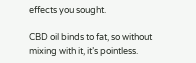effects you sought.

CBD oil binds to fat, so without mixing with it, it’s pointless.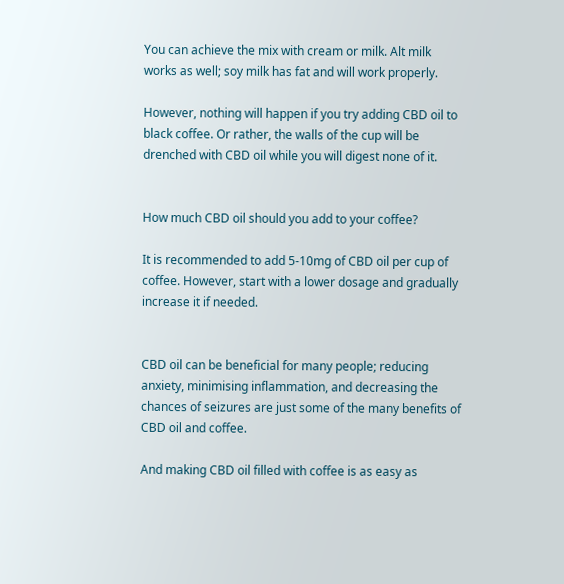You can achieve the mix with cream or milk. Alt milk works as well; soy milk has fat and will work properly.

However, nothing will happen if you try adding CBD oil to black coffee. Or rather, the walls of the cup will be drenched with CBD oil while you will digest none of it.


How much CBD oil should you add to your coffee?

It is recommended to add 5-10mg of CBD oil per cup of coffee. However, start with a lower dosage and gradually increase it if needed.


CBD oil can be beneficial for many people; reducing anxiety, minimising inflammation, and decreasing the chances of seizures are just some of the many benefits of CBD oil and coffee.

And making CBD oil filled with coffee is as easy as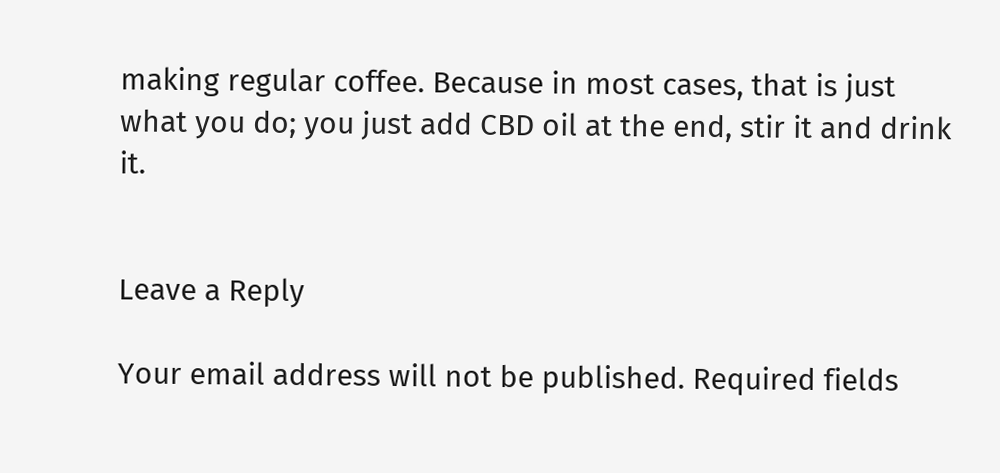making regular coffee. Because in most cases, that is just what you do; you just add CBD oil at the end, stir it and drink it.


Leave a Reply

Your email address will not be published. Required fields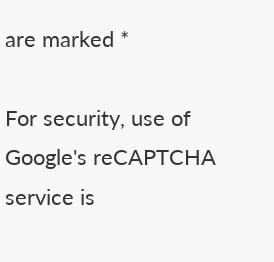are marked *

For security, use of Google's reCAPTCHA service is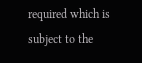required which is subject to the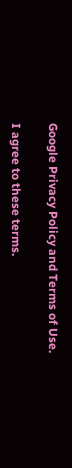Google Privacy Policy and Terms of Use.

I agree to these terms.